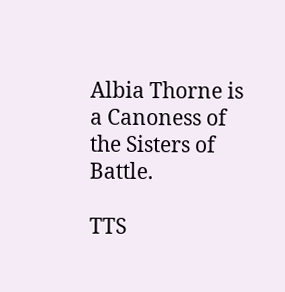Albia Thorne is a Canoness of the Sisters of Battle.

TTS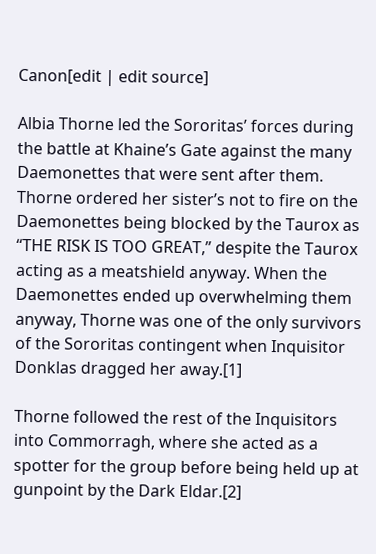Canon[edit | edit source]

Albia Thorne led the Sororitas’ forces during the battle at Khaine’s Gate against the many Daemonettes that were sent after them. Thorne ordered her sister’s not to fire on the Daemonettes being blocked by the Taurox as “THE RISK IS TOO GREAT,” despite the Taurox acting as a meatshield anyway. When the Daemonettes ended up overwhelming them anyway, Thorne was one of the only survivors of the Sororitas contingent when Inquisitor Donklas dragged her away.[1]

Thorne followed the rest of the Inquisitors into Commorragh, where she acted as a spotter for the group before being held up at gunpoint by the Dark Eldar.[2]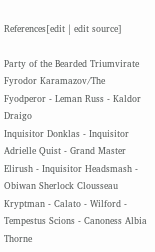References[edit | edit source]

Party of the Bearded Triumvirate
Fyrodor Karamazov/The Fyodperor - Leman Russ - Kaldor Draigo
Inquisitor Donklas - Inquisitor Adrielle Quist - Grand Master Elirush - Inquisitor Headsmash - Obiwan Sherlock Clousseau
Kryptman - Calato - Wilford - Tempestus Scions - Canoness Albia Thorne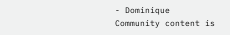- Dominique
Community content is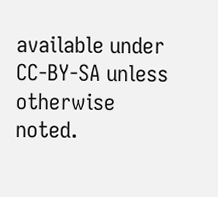available under CC-BY-SA unless otherwise noted.